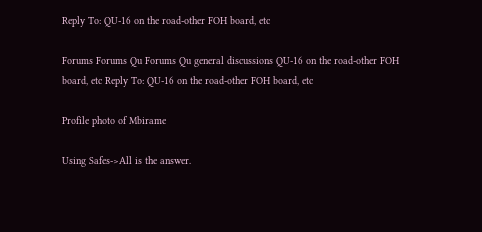Reply To: QU-16 on the road-other FOH board, etc

Forums Forums Qu Forums Qu general discussions QU-16 on the road-other FOH board, etc Reply To: QU-16 on the road-other FOH board, etc

Profile photo of Mbirame

Using Safes->All is the answer.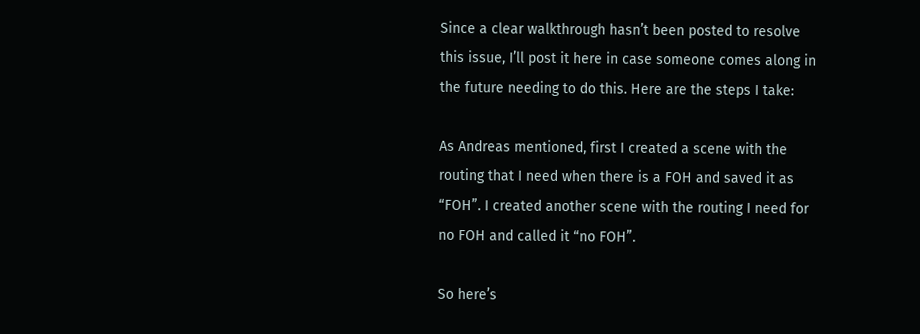Since a clear walkthrough hasn’t been posted to resolve this issue, I’ll post it here in case someone comes along in the future needing to do this. Here are the steps I take:

As Andreas mentioned, first I created a scene with the routing that I need when there is a FOH and saved it as “FOH”. I created another scene with the routing I need for no FOH and called it “no FOH”.

So here’s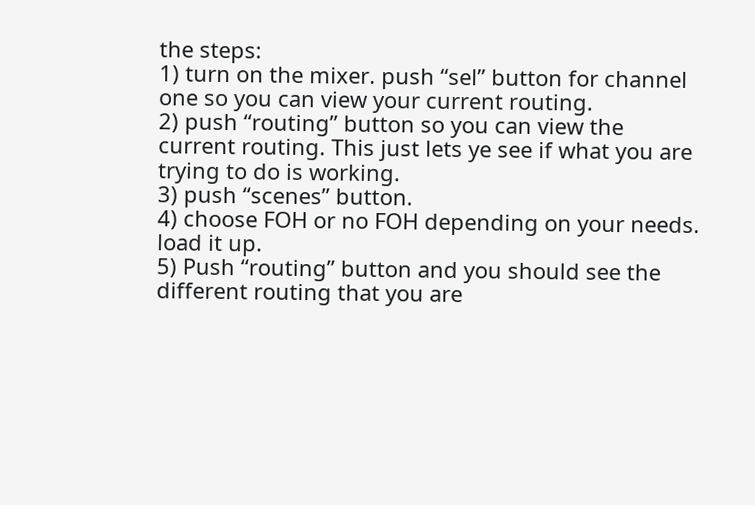the steps:
1) turn on the mixer. push “sel” button for channel one so you can view your current routing.
2) push “routing” button so you can view the current routing. This just lets ye see if what you are trying to do is working.
3) push “scenes” button.
4) choose FOH or no FOH depending on your needs. load it up.
5) Push “routing” button and you should see the different routing that you are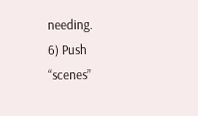needing.
6) Push “scenes”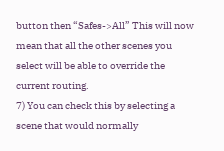button then “Safes->All” This will now mean that all the other scenes you select will be able to override the current routing.
7) You can check this by selecting a scene that would normally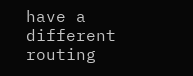have a different routing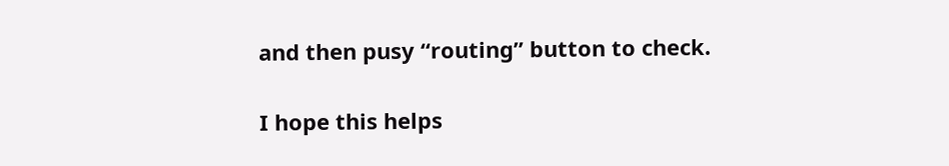and then pusy “routing” button to check.

I hope this helps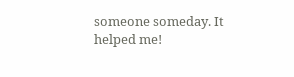someone someday. It helped me!